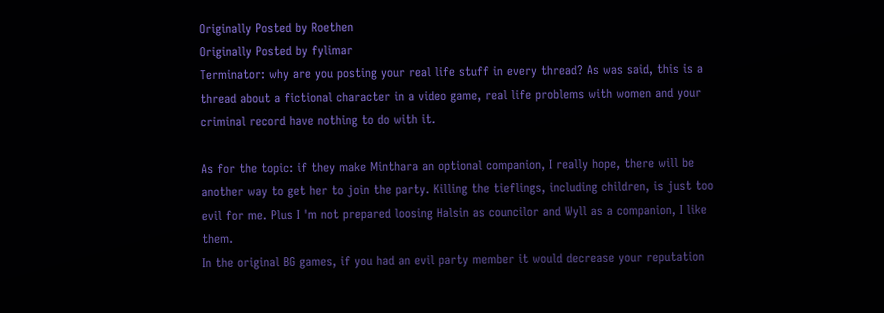Originally Posted by Roethen
Originally Posted by fylimar
Terminator: why are you posting your real life stuff in every thread? As was said, this is a thread about a fictional character in a video game, real life problems with women and your criminal record have nothing to do with it.

As for the topic: if they make Minthara an optional companion, I really hope, there will be another way to get her to join the party. Killing the tieflings, including children, is just too evil for me. Plus I 'm not prepared loosing Halsin as councilor and Wyll as a companion, I like them.
In the original BG games, if you had an evil party member it would decrease your reputation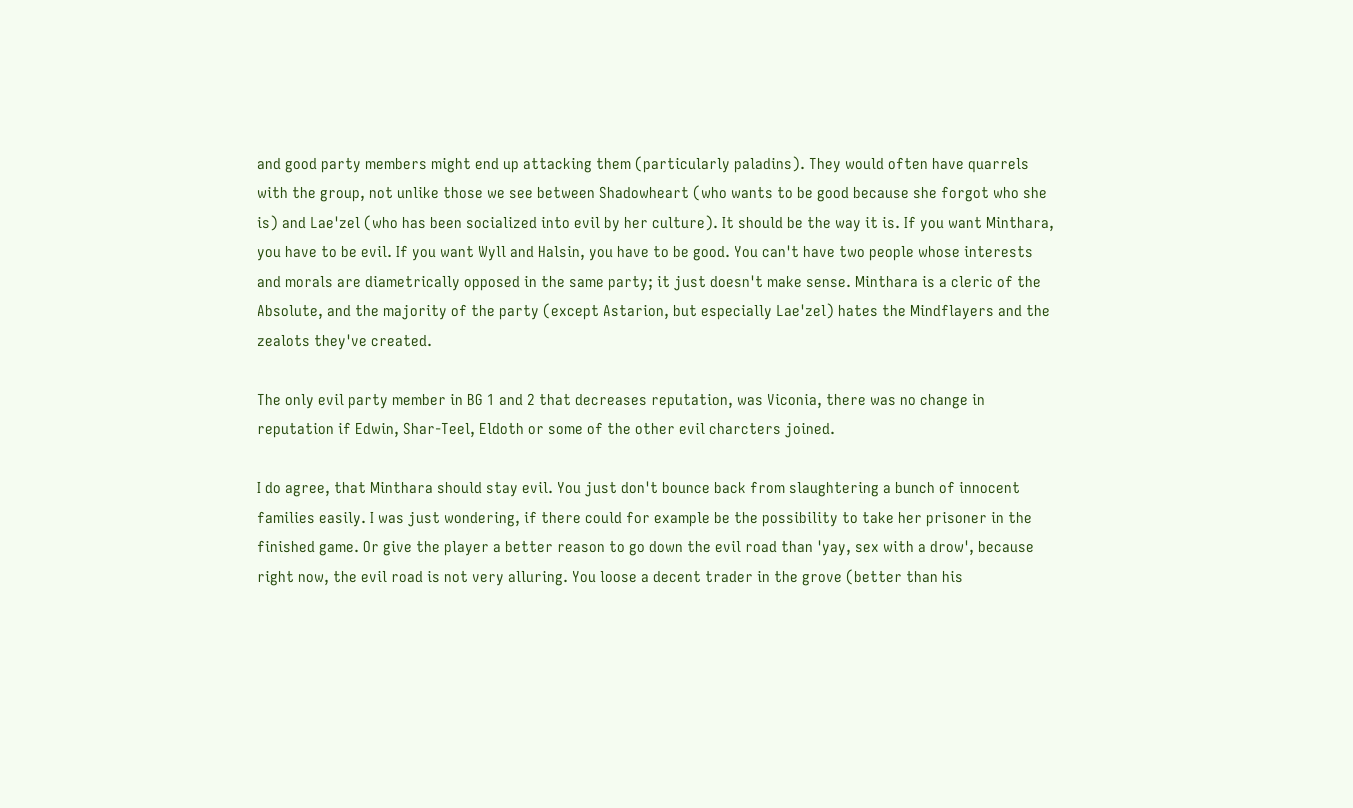and good party members might end up attacking them (particularly paladins). They would often have quarrels with the group, not unlike those we see between Shadowheart (who wants to be good because she forgot who she is) and Lae'zel (who has been socialized into evil by her culture). It should be the way it is. If you want Minthara, you have to be evil. If you want Wyll and Halsin, you have to be good. You can't have two people whose interests and morals are diametrically opposed in the same party; it just doesn't make sense. Minthara is a cleric of the Absolute, and the majority of the party (except Astarion, but especially Lae'zel) hates the Mindflayers and the zealots they've created.

The only evil party member in BG 1 and 2 that decreases reputation, was Viconia, there was no change in reputation if Edwin, Shar-Teel, Eldoth or some of the other evil charcters joined.

I do agree, that Minthara should stay evil. You just don't bounce back from slaughtering a bunch of innocent families easily. I was just wondering, if there could for example be the possibility to take her prisoner in the finished game. Or give the player a better reason to go down the evil road than 'yay, sex with a drow', because right now, the evil road is not very alluring. You loose a decent trader in the grove (better than his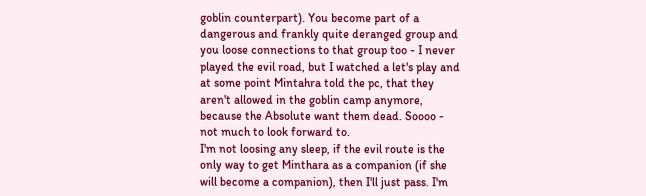goblin counterpart). You become part of a dangerous and frankly quite deranged group and you loose connections to that group too - I never played the evil road, but I watched a let's play and at some point Mintahra told the pc, that they aren't allowed in the goblin camp anymore, because the Absolute want them dead. Soooo - not much to look forward to.
I'm not loosing any sleep, if the evil route is the only way to get Minthara as a companion (if she will become a companion), then I'll just pass. I'm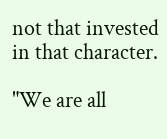not that invested in that character.

"We are all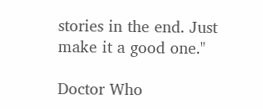stories in the end. Just make it a good one."

Doctor Who